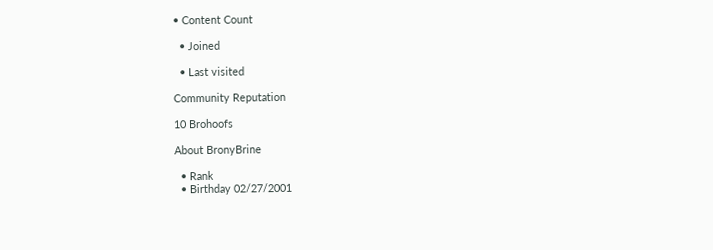• Content Count

  • Joined

  • Last visited

Community Reputation

10 Brohoofs

About BronyBrine

  • Rank
  • Birthday 02/27/2001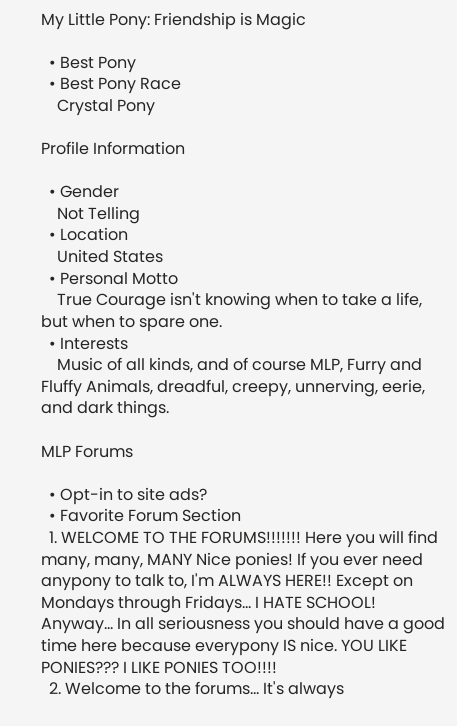My Little Pony: Friendship is Magic

  • Best Pony
  • Best Pony Race
    Crystal Pony

Profile Information

  • Gender
    Not Telling
  • Location
    United States
  • Personal Motto
    True Courage isn't knowing when to take a life, but when to spare one.
  • Interests
    Music of all kinds, and of course MLP, Furry and Fluffy Animals, dreadful, creepy, unnerving, eerie, and dark things.

MLP Forums

  • Opt-in to site ads?
  • Favorite Forum Section
  1. WELCOME TO THE FORUMS!!!!!!! Here you will find many, many, MANY Nice ponies! If you ever need anypony to talk to, I'm ALWAYS HERE!! Except on Mondays through Fridays... I HATE SCHOOL! Anyway... In all seriousness you should have a good time here because everypony IS nice. YOU LIKE PONIES??? I LIKE PONIES TOO!!!!
  2. Welcome to the forums... It's always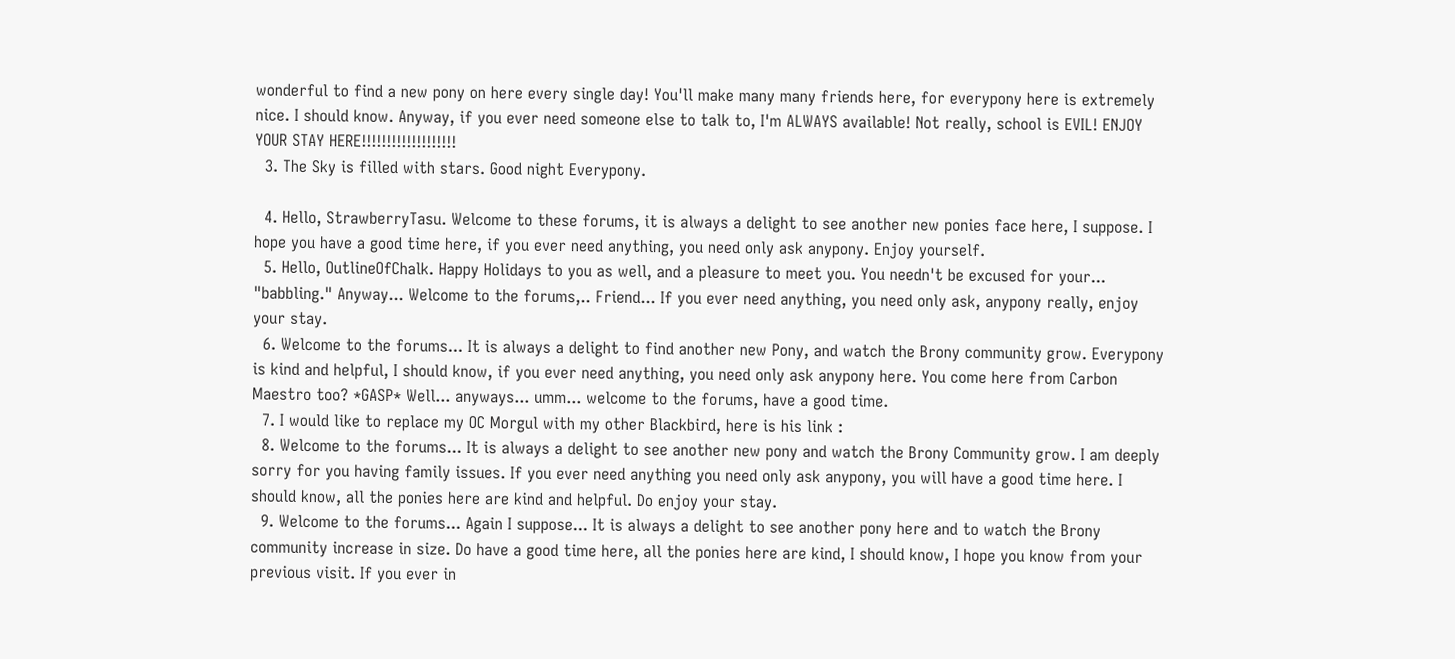wonderful to find a new pony on here every single day! You'll make many many friends here, for everypony here is extremely nice. I should know. Anyway, if you ever need someone else to talk to, I'm ALWAYS available! Not really, school is EVIL! ENJOY YOUR STAY HERE!!!!!!!!!!!!!!!!!!!
  3. The Sky is filled with stars. Good night Everypony.

  4. Hello, StrawberryTasu. Welcome to these forums, it is always a delight to see another new ponies face here, I suppose. I hope you have a good time here, if you ever need anything, you need only ask anypony. Enjoy yourself.
  5. Hello, OutlineOfChalk. Happy Holidays to you as well, and a pleasure to meet you. You needn't be excused for your... "babbling." Anyway... Welcome to the forums,.. Friend... If you ever need anything, you need only ask, anypony really, enjoy your stay.
  6. Welcome to the forums... It is always a delight to find another new Pony, and watch the Brony community grow. Everypony is kind and helpful, I should know, if you ever need anything, you need only ask anypony here. You come here from Carbon Maestro too? *GASP* Well... anyways... umm... welcome to the forums, have a good time.
  7. I would like to replace my OC Morgul with my other Blackbird, here is his link :
  8. Welcome to the forums... It is always a delight to see another new pony and watch the Brony Community grow. I am deeply sorry for you having family issues. If you ever need anything you need only ask anypony, you will have a good time here. I should know, all the ponies here are kind and helpful. Do enjoy your stay.
  9. Welcome to the forums... Again I suppose... It is always a delight to see another pony here and to watch the Brony community increase in size. Do have a good time here, all the ponies here are kind, I should know, I hope you know from your previous visit. If you ever in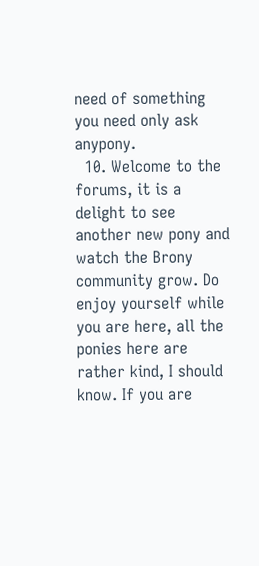need of something you need only ask anypony.
  10. Welcome to the forums, it is a delight to see another new pony and watch the Brony community grow. Do enjoy yourself while you are here, all the ponies here are rather kind, I should know. If you are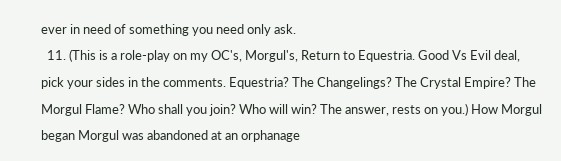ever in need of something you need only ask.
  11. (This is a role-play on my OC's, Morgul's, Return to Equestria. Good Vs Evil deal, pick your sides in the comments. Equestria? The Changelings? The Crystal Empire? The Morgul Flame? Who shall you join? Who will win? The answer, rests on you.) How Morgul began Morgul was abandoned at an orphanage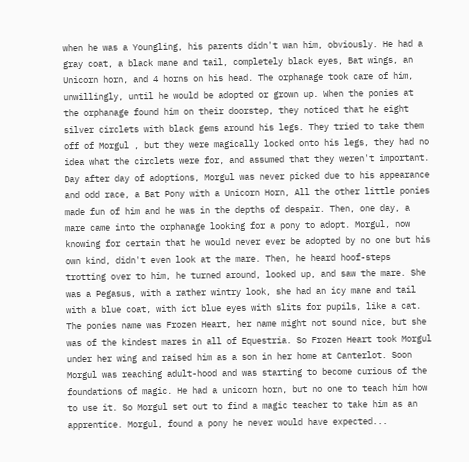when he was a Youngling, his parents didn't wan him, obviously. He had a gray coat, a black mane and tail, completely black eyes, Bat wings, an Unicorn horn, and 4 horns on his head. The orphanage took care of him, unwillingly, until he would be adopted or grown up. When the ponies at the orphanage found him on their doorstep, they noticed that he eight silver circlets with black gems around his legs. They tried to take them off of Morgul , but they were magically locked onto his legs, they had no idea what the circlets were for, and assumed that they weren't important. Day after day of adoptions, Morgul was never picked due to his appearance and odd race, a Bat Pony with a Unicorn Horn, All the other little ponies made fun of him and he was in the depths of despair. Then, one day, a mare came into the orphanage looking for a pony to adopt. Morgul, now knowing for certain that he would never ever be adopted by no one but his own kind, didn't even look at the mare. Then, he heard hoof-steps trotting over to him, he turned around, looked up, and saw the mare. She was a Pegasus, with a rather wintry look, she had an icy mane and tail with a blue coat, with ict blue eyes with slits for pupils, like a cat. The ponies name was Frozen Heart, her name might not sound nice, but she was of the kindest mares in all of Equestria. So Frozen Heart took Morgul under her wing and raised him as a son in her home at Canterlot. Soon Morgul was reaching adult-hood and was starting to become curious of the foundations of magic. He had a unicorn horn, but no one to teach him how to use it. So Morgul set out to find a magic teacher to take him as an apprentice. Morgul, found a pony he never would have expected...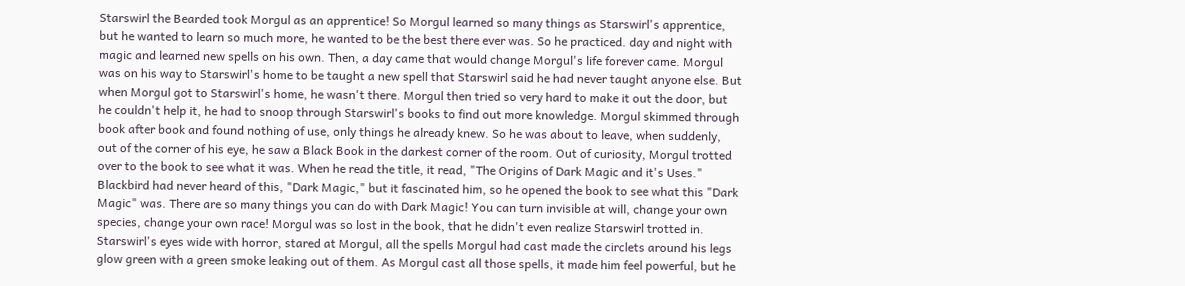Starswirl the Bearded took Morgul as an apprentice! So Morgul learned so many things as Starswirl's apprentice, but he wanted to learn so much more, he wanted to be the best there ever was. So he practiced. day and night with magic and learned new spells on his own. Then, a day came that would change Morgul's life forever came. Morgul was on his way to Starswirl's home to be taught a new spell that Starswirl said he had never taught anyone else. But when Morgul got to Starswirl's home, he wasn't there. Morgul then tried so very hard to make it out the door, but he couldn't help it, he had to snoop through Starswirl's books to find out more knowledge. Morgul skimmed through book after book and found nothing of use, only things he already knew. So he was about to leave, when suddenly, out of the corner of his eye, he saw a Black Book in the darkest corner of the room. Out of curiosity, Morgul trotted over to the book to see what it was. When he read the title, it read, "The Origins of Dark Magic and it's Uses." Blackbird had never heard of this, "Dark Magic," but it fascinated him, so he opened the book to see what this "Dark Magic" was. There are so many things you can do with Dark Magic! You can turn invisible at will, change your own species, change your own race! Morgul was so lost in the book, that he didn't even realize Starswirl trotted in. Starswirl's eyes wide with horror, stared at Morgul, all the spells Morgul had cast made the circlets around his legs glow green with a green smoke leaking out of them. As Morgul cast all those spells, it made him feel powerful, but he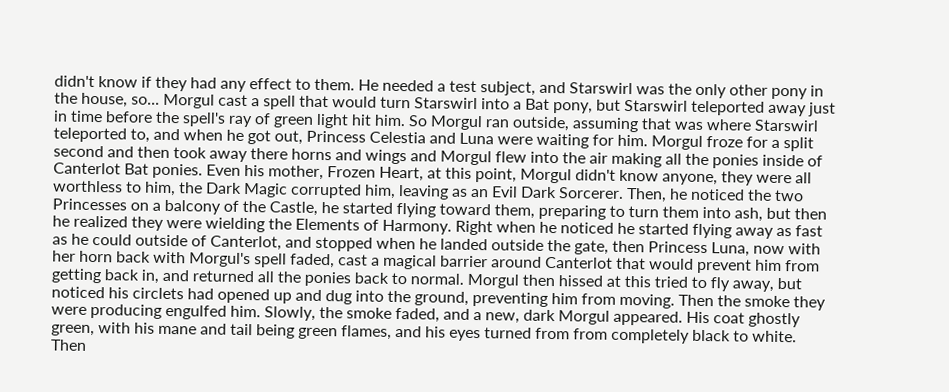didn't know if they had any effect to them. He needed a test subject, and Starswirl was the only other pony in the house, so... Morgul cast a spell that would turn Starswirl into a Bat pony, but Starswirl teleported away just in time before the spell's ray of green light hit him. So Morgul ran outside, assuming that was where Starswirl teleported to, and when he got out, Princess Celestia and Luna were waiting for him. Morgul froze for a split second and then took away there horns and wings and Morgul flew into the air making all the ponies inside of Canterlot Bat ponies. Even his mother, Frozen Heart, at this point, Morgul didn't know anyone, they were all worthless to him, the Dark Magic corrupted him, leaving as an Evil Dark Sorcerer. Then, he noticed the two Princesses on a balcony of the Castle, he started flying toward them, preparing to turn them into ash, but then he realized they were wielding the Elements of Harmony. Right when he noticed he started flying away as fast as he could outside of Canterlot, and stopped when he landed outside the gate, then Princess Luna, now with her horn back with Morgul's spell faded, cast a magical barrier around Canterlot that would prevent him from getting back in, and returned all the ponies back to normal. Morgul then hissed at this tried to fly away, but noticed his circlets had opened up and dug into the ground, preventing him from moving. Then the smoke they were producing engulfed him. Slowly, the smoke faded, and a new, dark Morgul appeared. His coat ghostly green, with his mane and tail being green flames, and his eyes turned from from completely black to white. Then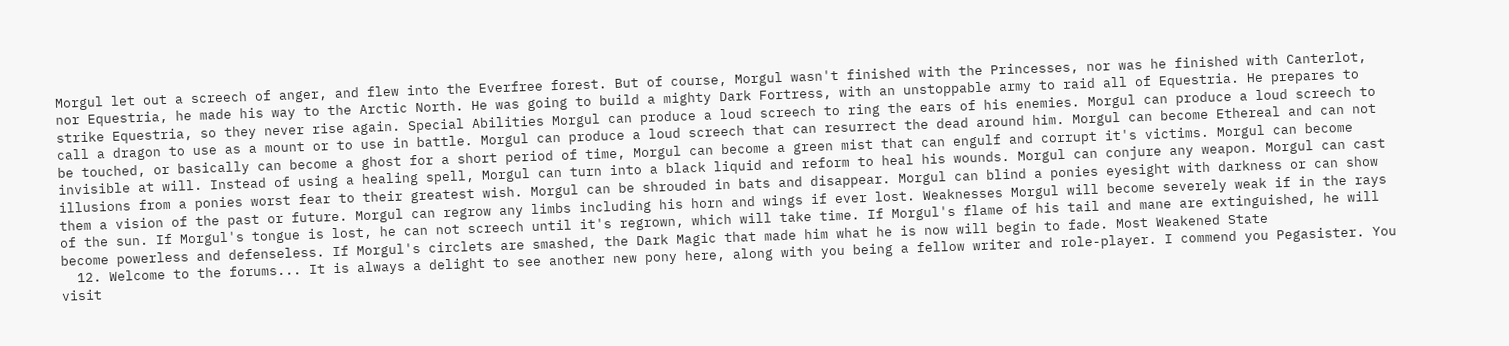Morgul let out a screech of anger, and flew into the Everfree forest. But of course, Morgul wasn't finished with the Princesses, nor was he finished with Canterlot, nor Equestria, he made his way to the Arctic North. He was going to build a mighty Dark Fortress, with an unstoppable army to raid all of Equestria. He prepares to strike Equestria, so they never rise again. Special Abilities Morgul can produce a loud screech to ring the ears of his enemies. Morgul can produce a loud screech to call a dragon to use as a mount or to use in battle. Morgul can produce a loud screech that can resurrect the dead around him. Morgul can become Ethereal and can not be touched, or basically can become a ghost for a short period of time, Morgul can become a green mist that can engulf and corrupt it's victims. Morgul can become invisible at will. Instead of using a healing spell, Morgul can turn into a black liquid and reform to heal his wounds. Morgul can conjure any weapon. Morgul can cast illusions from a ponies worst fear to their greatest wish. Morgul can be shrouded in bats and disappear. Morgul can blind a ponies eyesight with darkness or can show them a vision of the past or future. Morgul can regrow any limbs including his horn and wings if ever lost. Weaknesses Morgul will become severely weak if in the rays of the sun. If Morgul's tongue is lost, he can not screech until it's regrown, which will take time. If Morgul's flame of his tail and mane are extinguished, he will become powerless and defenseless. If Morgul's circlets are smashed, the Dark Magic that made him what he is now will begin to fade. Most Weakened State
  12. Welcome to the forums... It is always a delight to see another new pony here, along with you being a fellow writer and role-player. I commend you Pegasister. You visit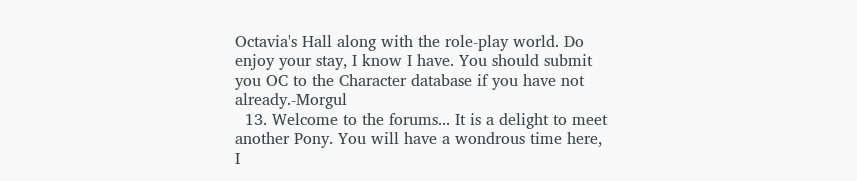Octavia's Hall along with the role-play world. Do enjoy your stay, I know I have. You should submit you OC to the Character database if you have not already.-Morgul
  13. Welcome to the forums... It is a delight to meet another Pony. You will have a wondrous time here, I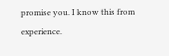promise you. I know this from experience.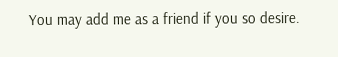You may add me as a friend if you so desire.